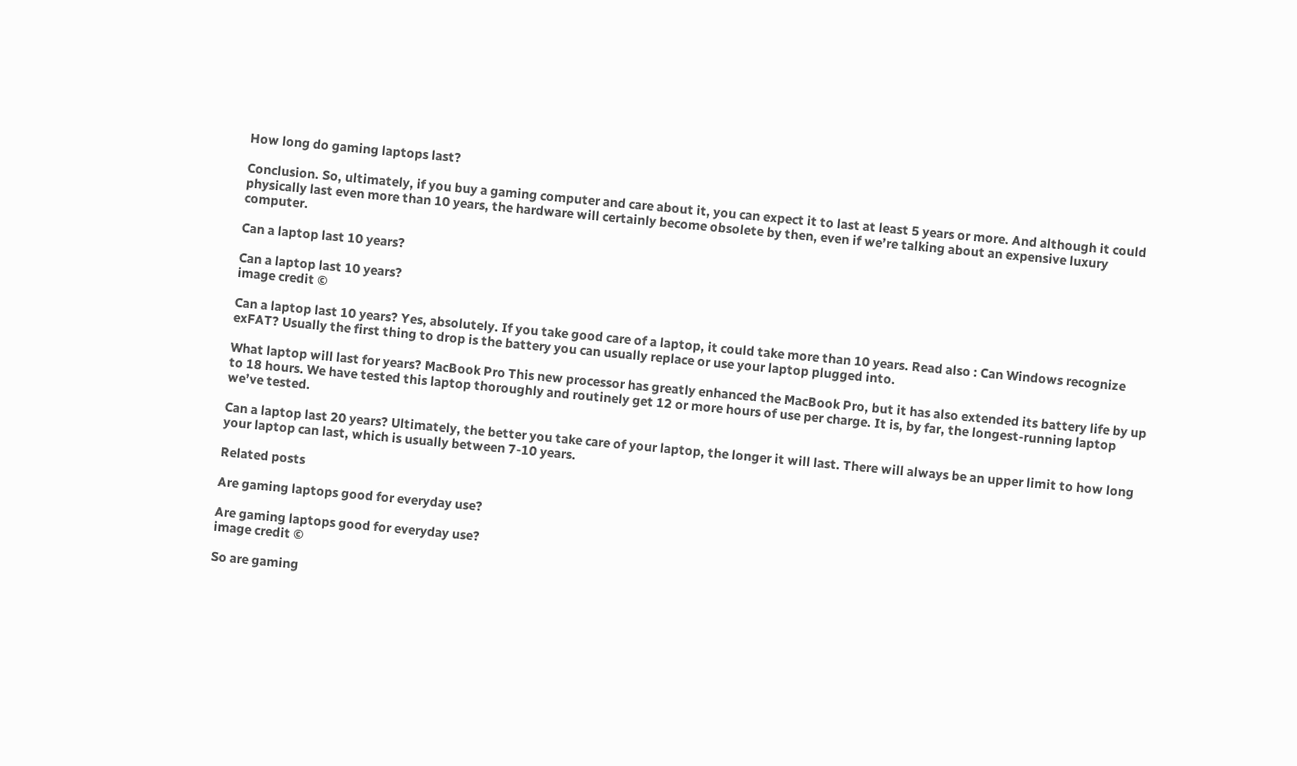How long do gaming laptops last?

Conclusion. So, ultimately, if you buy a gaming computer and care about it, you can expect it to last at least 5 years or more. And although it could physically last even more than 10 years, the hardware will certainly become obsolete by then, even if we’re talking about an expensive luxury computer.

Can a laptop last 10 years?

Can a laptop last 10 years?
image credit ©

Can a laptop last 10 years? Yes, absolutely. If you take good care of a laptop, it could take more than 10 years. Read also : Can Windows recognize exFAT? Usually the first thing to drop is the battery you can usually replace or use your laptop plugged into.

What laptop will last for years? MacBook Pro This new processor has greatly enhanced the MacBook Pro, but it has also extended its battery life by up to 18 hours. We have tested this laptop thoroughly and routinely get 12 or more hours of use per charge. It is, by far, the longest-running laptop we’ve tested.

Can a laptop last 20 years? Ultimately, the better you take care of your laptop, the longer it will last. There will always be an upper limit to how long your laptop can last, which is usually between 7-10 years.

Related posts

Are gaming laptops good for everyday use?

Are gaming laptops good for everyday use?
image credit ©

So are gaming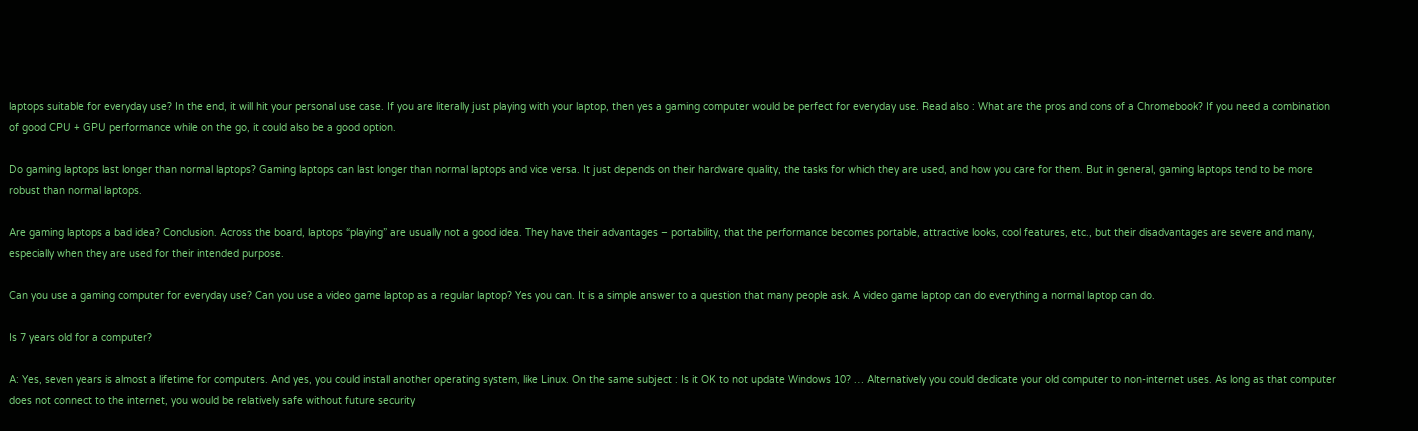laptops suitable for everyday use? In the end, it will hit your personal use case. If you are literally just playing with your laptop, then yes a gaming computer would be perfect for everyday use. Read also : What are the pros and cons of a Chromebook? If you need a combination of good CPU + GPU performance while on the go, it could also be a good option.

Do gaming laptops last longer than normal laptops? Gaming laptops can last longer than normal laptops and vice versa. It just depends on their hardware quality, the tasks for which they are used, and how you care for them. But in general, gaming laptops tend to be more robust than normal laptops.

Are gaming laptops a bad idea? Conclusion. Across the board, laptops “playing” are usually not a good idea. They have their advantages – portability, that the performance becomes portable, attractive looks, cool features, etc., but their disadvantages are severe and many, especially when they are used for their intended purpose.

Can you use a gaming computer for everyday use? Can you use a video game laptop as a regular laptop? Yes you can. It is a simple answer to a question that many people ask. A video game laptop can do everything a normal laptop can do.

Is 7 years old for a computer?

A: Yes, seven years is almost a lifetime for computers. And yes, you could install another operating system, like Linux. On the same subject : Is it OK to not update Windows 10? … Alternatively you could dedicate your old computer to non-internet uses. As long as that computer does not connect to the internet, you would be relatively safe without future security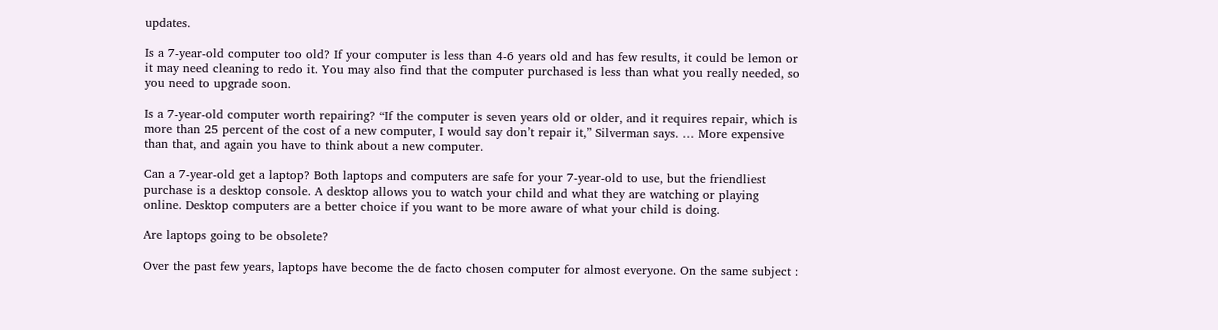updates.

Is a 7-year-old computer too old? If your computer is less than 4-6 years old and has few results, it could be lemon or it may need cleaning to redo it. You may also find that the computer purchased is less than what you really needed, so you need to upgrade soon.

Is a 7-year-old computer worth repairing? “If the computer is seven years old or older, and it requires repair, which is more than 25 percent of the cost of a new computer, I would say don’t repair it,” Silverman says. … More expensive than that, and again you have to think about a new computer.

Can a 7-year-old get a laptop? Both laptops and computers are safe for your 7-year-old to use, but the friendliest purchase is a desktop console. A desktop allows you to watch your child and what they are watching or playing online. Desktop computers are a better choice if you want to be more aware of what your child is doing.

Are laptops going to be obsolete?

Over the past few years, laptops have become the de facto chosen computer for almost everyone. On the same subject :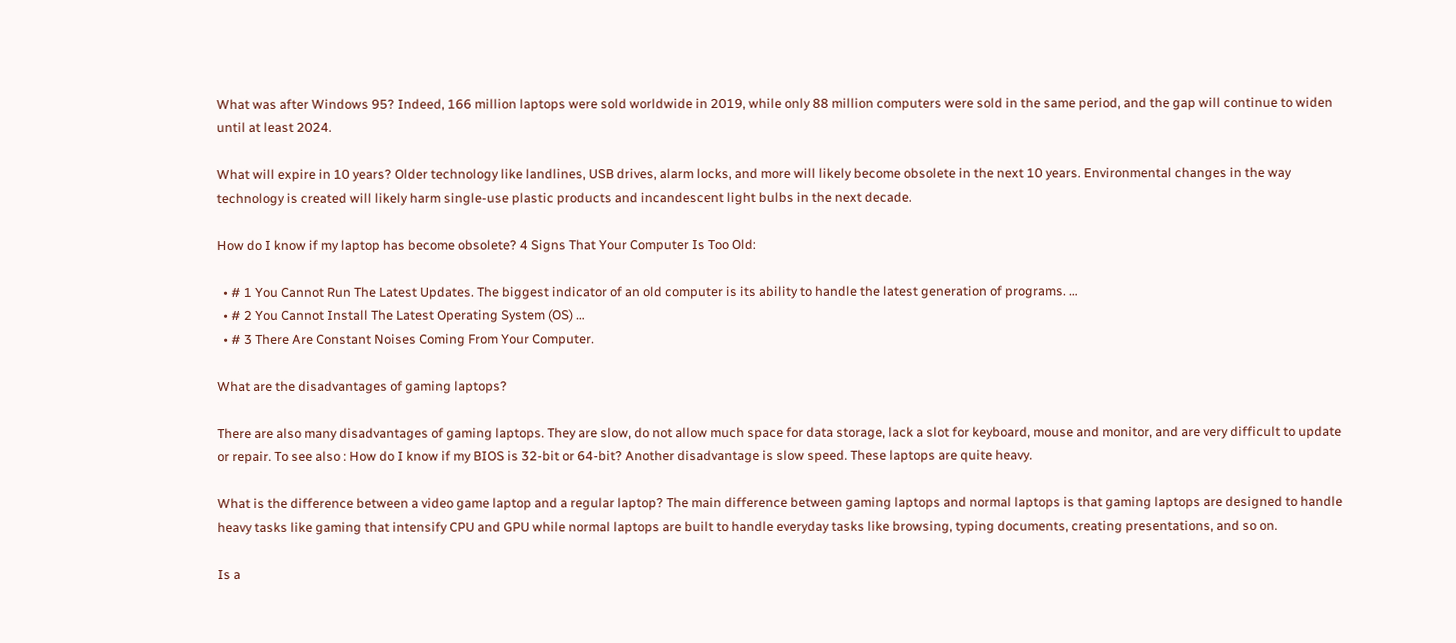What was after Windows 95? Indeed, 166 million laptops were sold worldwide in 2019, while only 88 million computers were sold in the same period, and the gap will continue to widen until at least 2024.

What will expire in 10 years? Older technology like landlines, USB drives, alarm locks, and more will likely become obsolete in the next 10 years. Environmental changes in the way technology is created will likely harm single-use plastic products and incandescent light bulbs in the next decade.

How do I know if my laptop has become obsolete? 4 Signs That Your Computer Is Too Old:

  • # 1 You Cannot Run The Latest Updates. The biggest indicator of an old computer is its ability to handle the latest generation of programs. …
  • # 2 You Cannot Install The Latest Operating System (OS) …
  • # 3 There Are Constant Noises Coming From Your Computer.

What are the disadvantages of gaming laptops?

There are also many disadvantages of gaming laptops. They are slow, do not allow much space for data storage, lack a slot for keyboard, mouse and monitor, and are very difficult to update or repair. To see also : How do I know if my BIOS is 32-bit or 64-bit? Another disadvantage is slow speed. These laptops are quite heavy.

What is the difference between a video game laptop and a regular laptop? The main difference between gaming laptops and normal laptops is that gaming laptops are designed to handle heavy tasks like gaming that intensify CPU and GPU while normal laptops are built to handle everyday tasks like browsing, typing documents, creating presentations, and so on.

Is a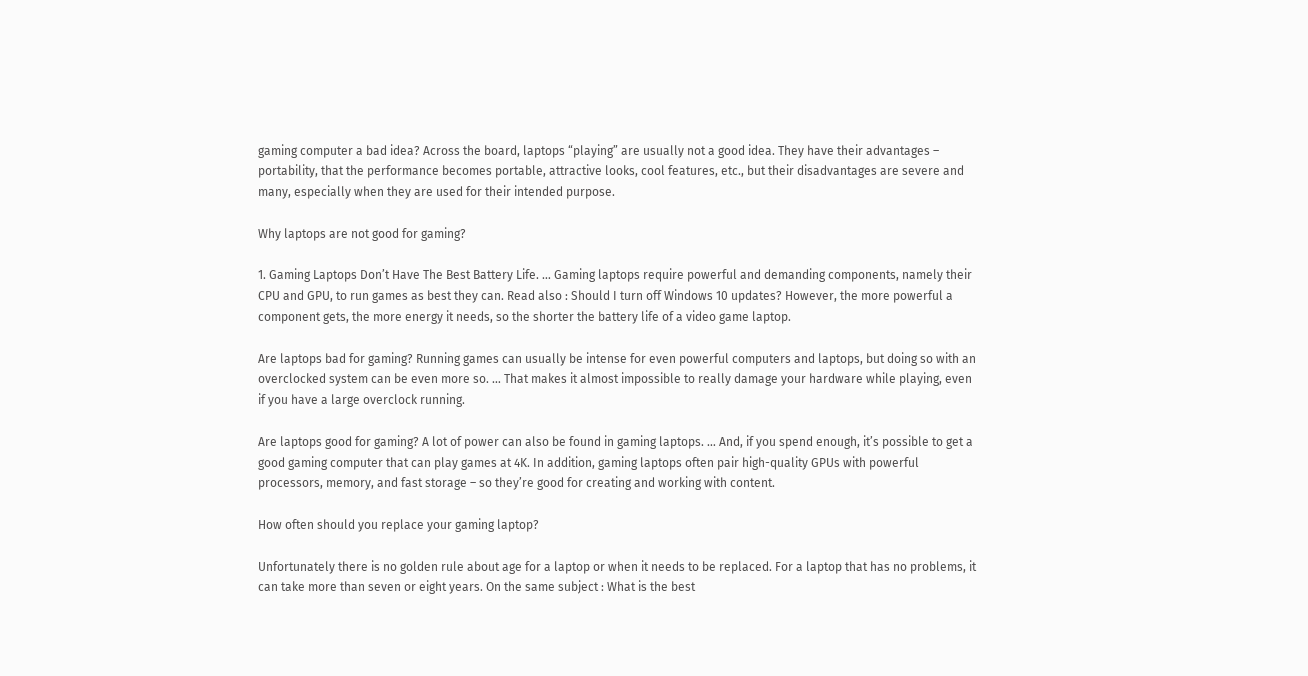gaming computer a bad idea? Across the board, laptops “playing” are usually not a good idea. They have their advantages – portability, that the performance becomes portable, attractive looks, cool features, etc., but their disadvantages are severe and many, especially when they are used for their intended purpose.

Why laptops are not good for gaming?

1. Gaming Laptops Don’t Have The Best Battery Life. … Gaming laptops require powerful and demanding components, namely their CPU and GPU, to run games as best they can. Read also : Should I turn off Windows 10 updates? However, the more powerful a component gets, the more energy it needs, so the shorter the battery life of a video game laptop.

Are laptops bad for gaming? Running games can usually be intense for even powerful computers and laptops, but doing so with an overclocked system can be even more so. … That makes it almost impossible to really damage your hardware while playing, even if you have a large overclock running.

Are laptops good for gaming? A lot of power can also be found in gaming laptops. … And, if you spend enough, it’s possible to get a good gaming computer that can play games at 4K. In addition, gaming laptops often pair high-quality GPUs with powerful processors, memory, and fast storage – so they’re good for creating and working with content.

How often should you replace your gaming laptop?

Unfortunately there is no golden rule about age for a laptop or when it needs to be replaced. For a laptop that has no problems, it can take more than seven or eight years. On the same subject : What is the best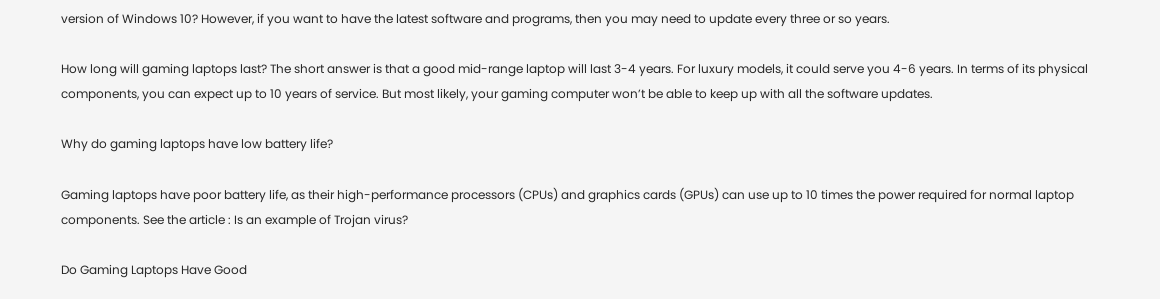version of Windows 10? However, if you want to have the latest software and programs, then you may need to update every three or so years.

How long will gaming laptops last? The short answer is that a good mid-range laptop will last 3-4 years. For luxury models, it could serve you 4-6 years. In terms of its physical components, you can expect up to 10 years of service. But most likely, your gaming computer won’t be able to keep up with all the software updates.

Why do gaming laptops have low battery life?

Gaming laptops have poor battery life, as their high-performance processors (CPUs) and graphics cards (GPUs) can use up to 10 times the power required for normal laptop components. See the article : Is an example of Trojan virus?

Do Gaming Laptops Have Good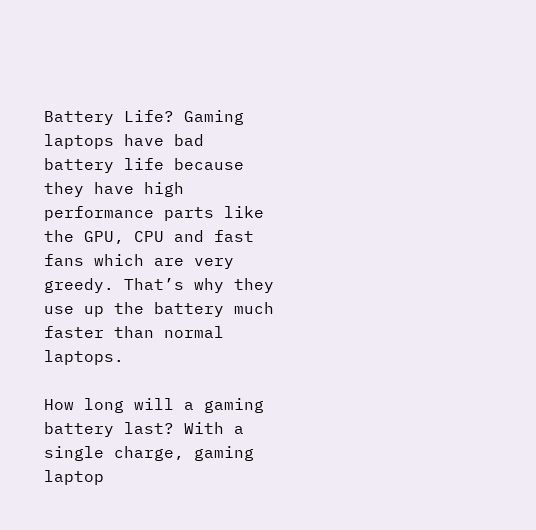Battery Life? Gaming laptops have bad battery life because they have high performance parts like the GPU, CPU and fast fans which are very greedy. That’s why they use up the battery much faster than normal laptops.

How long will a gaming battery last? With a single charge, gaming laptop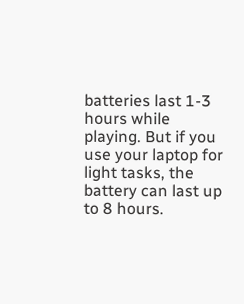batteries last 1-3 hours while playing. But if you use your laptop for light tasks, the battery can last up to 8 hours.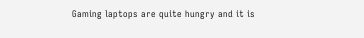Gaming laptops are quite hungry and it is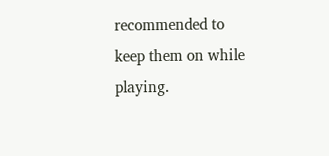recommended to keep them on while playing.